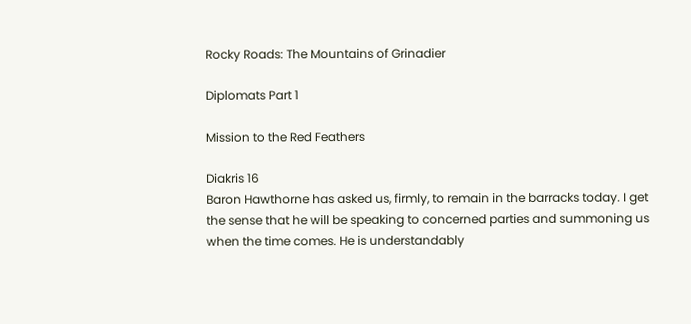Rocky Roads: The Mountains of Grinadier

Diplomats Part 1

Mission to the Red Feathers

Diakris 16
Baron Hawthorne has asked us, firmly, to remain in the barracks today. I get the sense that he will be speaking to concerned parties and summoning us when the time comes. He is understandably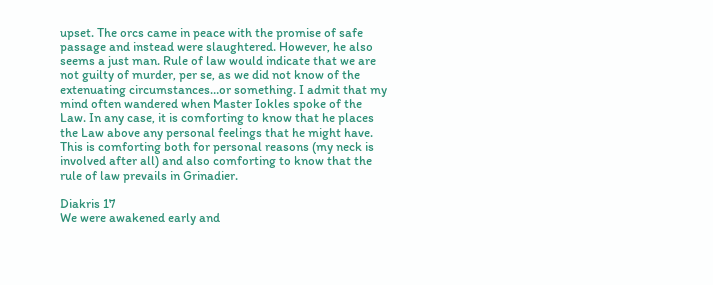upset. The orcs came in peace with the promise of safe passage and instead were slaughtered. However, he also seems a just man. Rule of law would indicate that we are not guilty of murder, per se, as we did not know of the extenuating circumstances…or something. I admit that my mind often wandered when Master Iokles spoke of the Law. In any case, it is comforting to know that he places the Law above any personal feelings that he might have. This is comforting both for personal reasons (my neck is involved after all) and also comforting to know that the rule of law prevails in Grinadier.

Diakris 17
We were awakened early and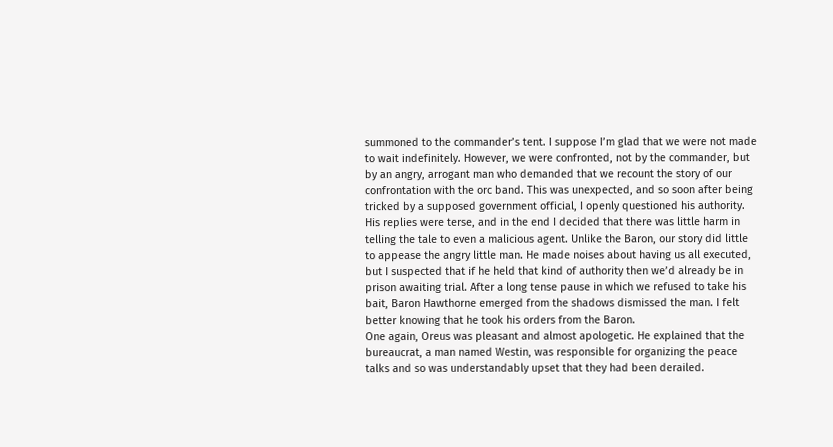summoned to the commander’s tent. I suppose I’m glad that we were not made to wait indefinitely. However, we were confronted, not by the commander, but by an angry, arrogant man who demanded that we recount the story of our confrontation with the orc band. This was unexpected, and so soon after being tricked by a supposed government official, I openly questioned his authority. His replies were terse, and in the end I decided that there was little harm in telling the tale to even a malicious agent. Unlike the Baron, our story did little to appease the angry little man. He made noises about having us all executed, but I suspected that if he held that kind of authority then we’d already be in prison awaiting trial. After a long tense pause in which we refused to take his bait, Baron Hawthorne emerged from the shadows dismissed the man. I felt better knowing that he took his orders from the Baron.
One again, Oreus was pleasant and almost apologetic. He explained that the bureaucrat, a man named Westin, was responsible for organizing the peace talks and so was understandably upset that they had been derailed.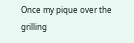Once my pique over the grilling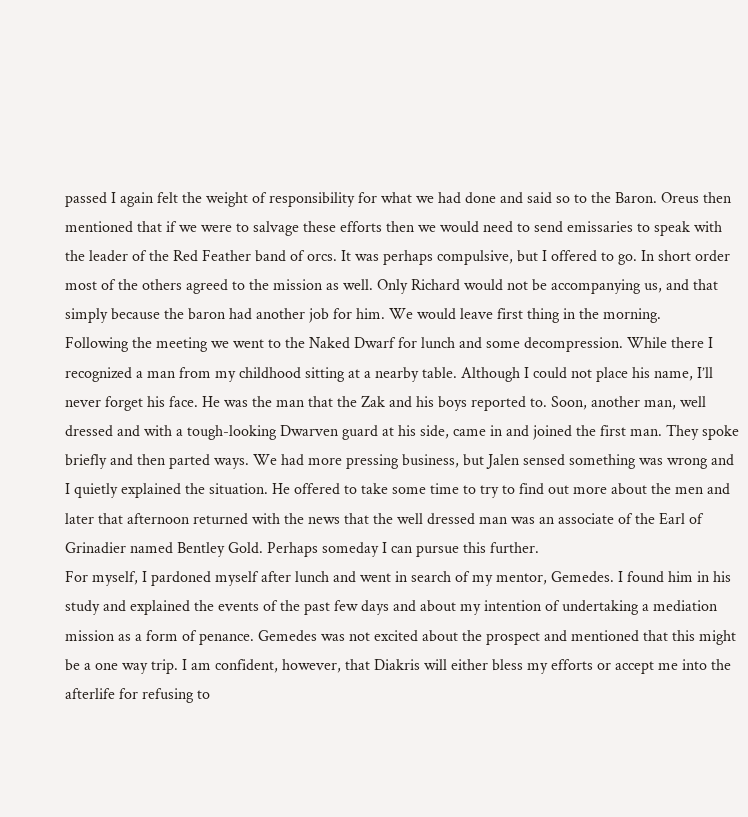passed I again felt the weight of responsibility for what we had done and said so to the Baron. Oreus then mentioned that if we were to salvage these efforts then we would need to send emissaries to speak with the leader of the Red Feather band of orcs. It was perhaps compulsive, but I offered to go. In short order most of the others agreed to the mission as well. Only Richard would not be accompanying us, and that simply because the baron had another job for him. We would leave first thing in the morning.
Following the meeting we went to the Naked Dwarf for lunch and some decompression. While there I recognized a man from my childhood sitting at a nearby table. Although I could not place his name, I’ll never forget his face. He was the man that the Zak and his boys reported to. Soon, another man, well dressed and with a tough-looking Dwarven guard at his side, came in and joined the first man. They spoke briefly and then parted ways. We had more pressing business, but Jalen sensed something was wrong and I quietly explained the situation. He offered to take some time to try to find out more about the men and later that afternoon returned with the news that the well dressed man was an associate of the Earl of Grinadier named Bentley Gold. Perhaps someday I can pursue this further.
For myself, I pardoned myself after lunch and went in search of my mentor, Gemedes. I found him in his study and explained the events of the past few days and about my intention of undertaking a mediation mission as a form of penance. Gemedes was not excited about the prospect and mentioned that this might be a one way trip. I am confident, however, that Diakris will either bless my efforts or accept me into the afterlife for refusing to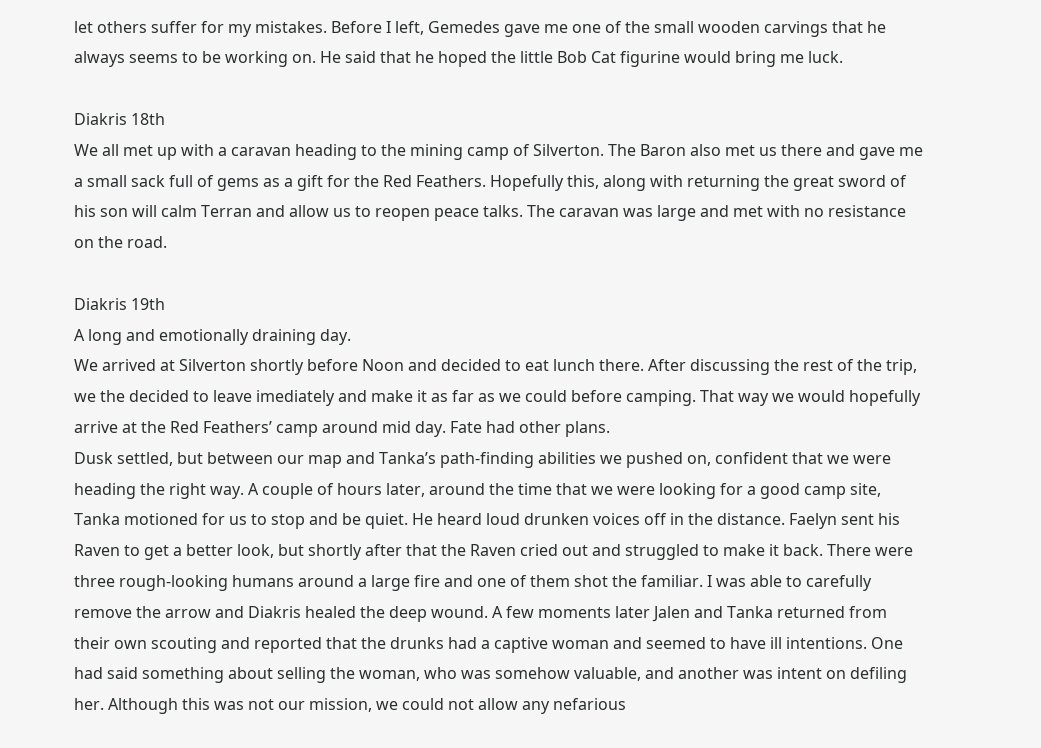let others suffer for my mistakes. Before I left, Gemedes gave me one of the small wooden carvings that he always seems to be working on. He said that he hoped the little Bob Cat figurine would bring me luck.

Diakris 18th
We all met up with a caravan heading to the mining camp of Silverton. The Baron also met us there and gave me a small sack full of gems as a gift for the Red Feathers. Hopefully this, along with returning the great sword of his son will calm Terran and allow us to reopen peace talks. The caravan was large and met with no resistance on the road.

Diakris 19th
A long and emotionally draining day.
We arrived at Silverton shortly before Noon and decided to eat lunch there. After discussing the rest of the trip, we the decided to leave imediately and make it as far as we could before camping. That way we would hopefully arrive at the Red Feathers’ camp around mid day. Fate had other plans.
Dusk settled, but between our map and Tanka’s path-finding abilities we pushed on, confident that we were heading the right way. A couple of hours later, around the time that we were looking for a good camp site, Tanka motioned for us to stop and be quiet. He heard loud drunken voices off in the distance. Faelyn sent his Raven to get a better look, but shortly after that the Raven cried out and struggled to make it back. There were three rough-looking humans around a large fire and one of them shot the familiar. I was able to carefully remove the arrow and Diakris healed the deep wound. A few moments later Jalen and Tanka returned from their own scouting and reported that the drunks had a captive woman and seemed to have ill intentions. One had said something about selling the woman, who was somehow valuable, and another was intent on defiling her. Although this was not our mission, we could not allow any nefarious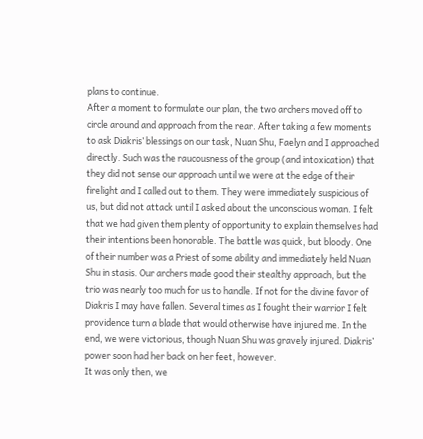plans to continue.
After a moment to formulate our plan, the two archers moved off to circle around and approach from the rear. After taking a few moments to ask Diakris’ blessings on our task, Nuan Shu, Faelyn and I approached directly. Such was the raucousness of the group (and intoxication) that they did not sense our approach until we were at the edge of their firelight and I called out to them. They were immediately suspicious of us, but did not attack until I asked about the unconscious woman. I felt that we had given them plenty of opportunity to explain themselves had their intentions been honorable. The battle was quick, but bloody. One of their number was a Priest of some ability and immediately held Nuan Shu in stasis. Our archers made good their stealthy approach, but the trio was nearly too much for us to handle. If not for the divine favor of Diakris I may have fallen. Several times as I fought their warrior I felt providence turn a blade that would otherwise have injured me. In the end, we were victorious, though Nuan Shu was gravely injured. Diakris’ power soon had her back on her feet, however.
It was only then, we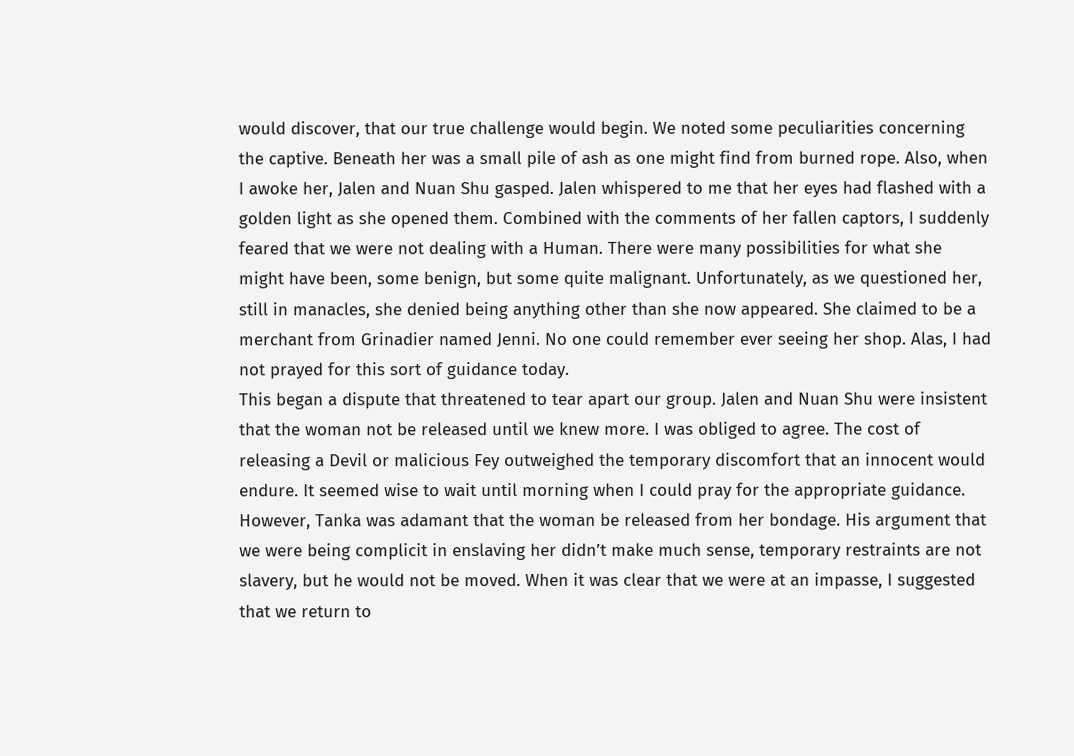would discover, that our true challenge would begin. We noted some peculiarities concerning the captive. Beneath her was a small pile of ash as one might find from burned rope. Also, when I awoke her, Jalen and Nuan Shu gasped. Jalen whispered to me that her eyes had flashed with a golden light as she opened them. Combined with the comments of her fallen captors, I suddenly feared that we were not dealing with a Human. There were many possibilities for what she might have been, some benign, but some quite malignant. Unfortunately, as we questioned her, still in manacles, she denied being anything other than she now appeared. She claimed to be a merchant from Grinadier named Jenni. No one could remember ever seeing her shop. Alas, I had not prayed for this sort of guidance today.
This began a dispute that threatened to tear apart our group. Jalen and Nuan Shu were insistent that the woman not be released until we knew more. I was obliged to agree. The cost of releasing a Devil or malicious Fey outweighed the temporary discomfort that an innocent would endure. It seemed wise to wait until morning when I could pray for the appropriate guidance. However, Tanka was adamant that the woman be released from her bondage. His argument that we were being complicit in enslaving her didn’t make much sense, temporary restraints are not slavery, but he would not be moved. When it was clear that we were at an impasse, I suggested that we return to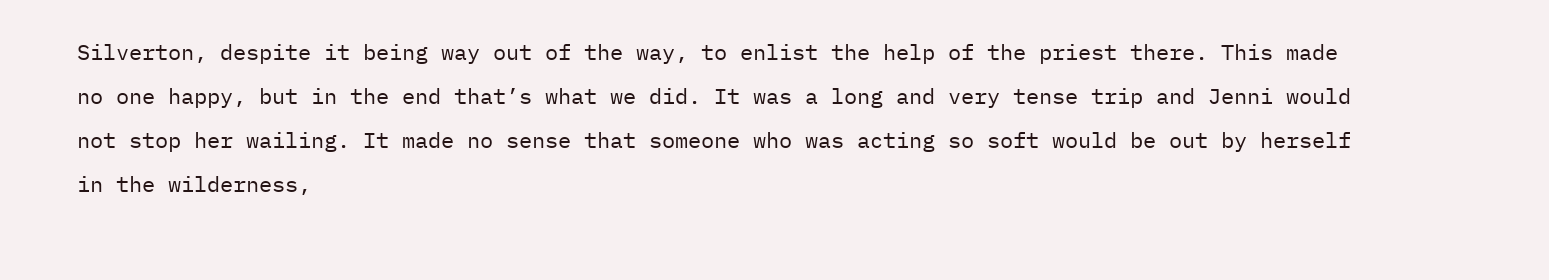Silverton, despite it being way out of the way, to enlist the help of the priest there. This made no one happy, but in the end that’s what we did. It was a long and very tense trip and Jenni would not stop her wailing. It made no sense that someone who was acting so soft would be out by herself in the wilderness,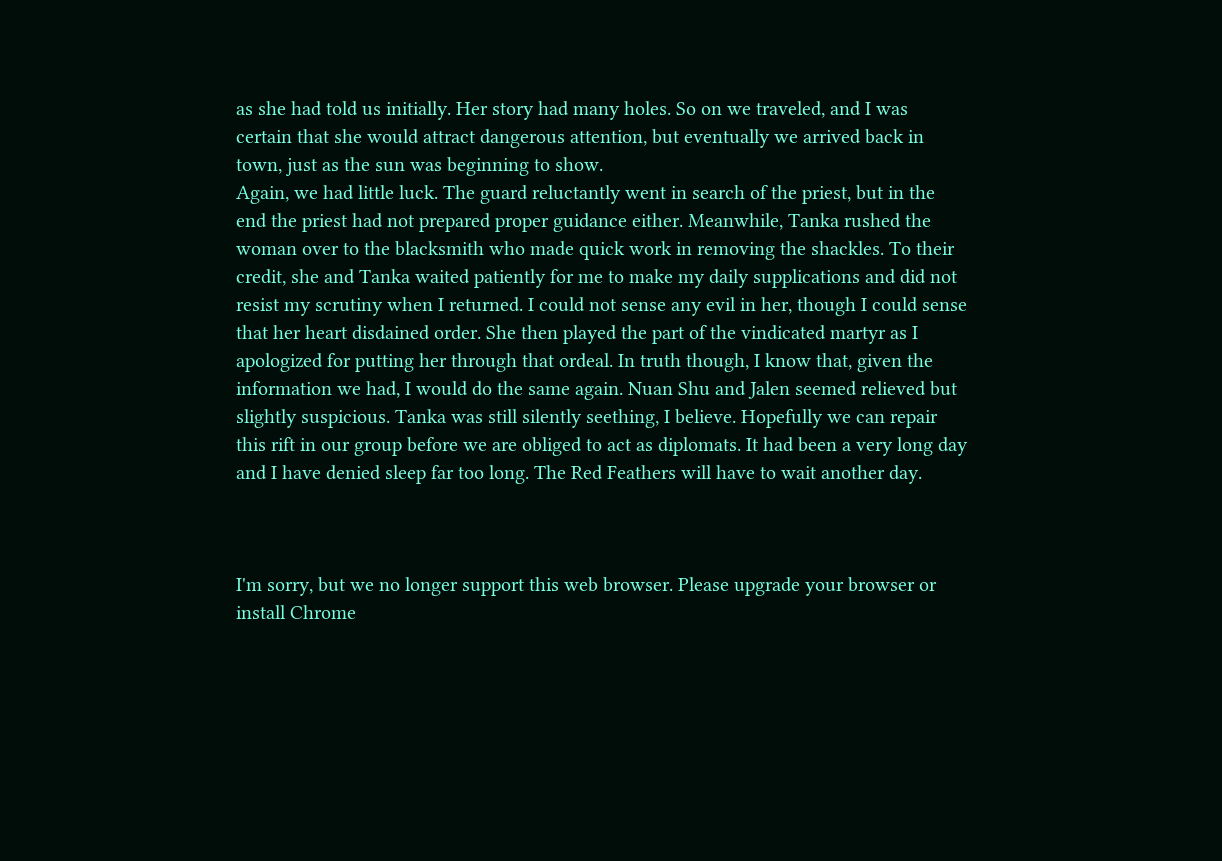as she had told us initially. Her story had many holes. So on we traveled, and I was certain that she would attract dangerous attention, but eventually we arrived back in town, just as the sun was beginning to show.
Again, we had little luck. The guard reluctantly went in search of the priest, but in the end the priest had not prepared proper guidance either. Meanwhile, Tanka rushed the woman over to the blacksmith who made quick work in removing the shackles. To their credit, she and Tanka waited patiently for me to make my daily supplications and did not resist my scrutiny when I returned. I could not sense any evil in her, though I could sense that her heart disdained order. She then played the part of the vindicated martyr as I apologized for putting her through that ordeal. In truth though, I know that, given the information we had, I would do the same again. Nuan Shu and Jalen seemed relieved but slightly suspicious. Tanka was still silently seething, I believe. Hopefully we can repair this rift in our group before we are obliged to act as diplomats. It had been a very long day and I have denied sleep far too long. The Red Feathers will have to wait another day.



I'm sorry, but we no longer support this web browser. Please upgrade your browser or install Chrome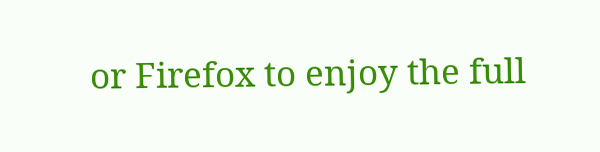or Firefox to enjoy the full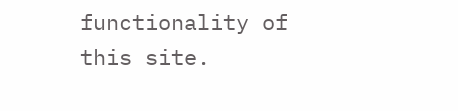functionality of this site.